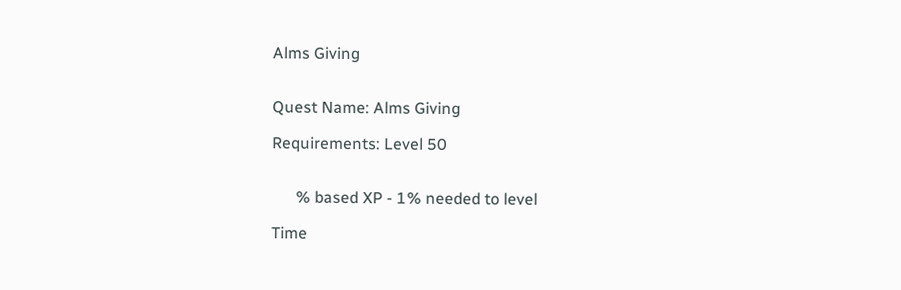Alms Giving


Quest Name: Alms Giving

Requirements: Level 50


      % based XP - 1% needed to level

Time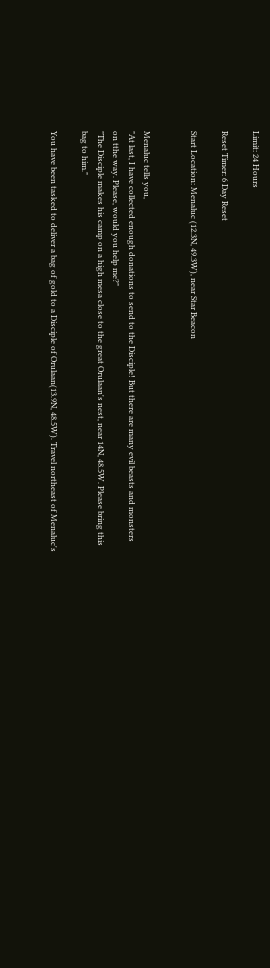Limit: 24 Hours

Reset Timer: 6 Day Reset

Start Location: Menaluc (12.3N, 49.3W), near Star Beacon


Menaluc tells you,
"At last, I have collected enough donations to send to the Disciple! But there are many evil beasts and monsters on tthe way. Please, would you help me?"
"The Disciple makes his camp on a high mesa close to the great Orulaan's nest, near 14N, 48.5W. Please bring this bag to him."

You have been tasked to deliver a bag of gold to a Disciple of Orulaan(13.9N, 48.5W). Travel northeast of Menaluc's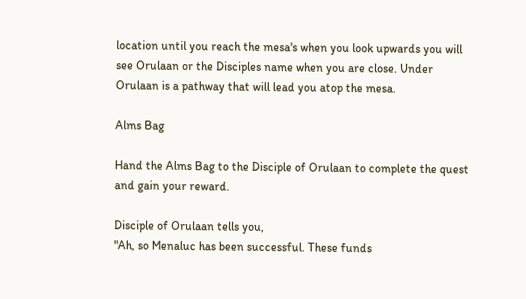location until you reach the mesa's when you look upwards you will see Orulaan or the Disciples name when you are close. Under Orulaan is a pathway that will lead you atop the mesa.

Alms Bag

Hand the Alms Bag to the Disciple of Orulaan to complete the quest and gain your reward.

Disciple of Orulaan tells you,
"Ah, so Menaluc has been successful. These funds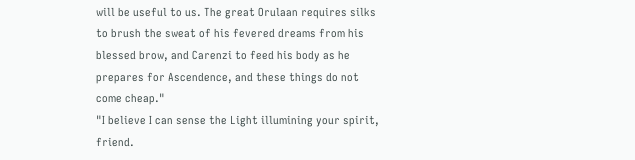will be useful to us. The great Orulaan requires silks to brush the sweat of his fevered dreams from his blessed brow, and Carenzi to feed his body as he prepares for Ascendence, and these things do not come cheap."
"I believe I can sense the Light illumining your spirit, friend.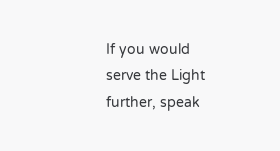If you would serve the Light further, speak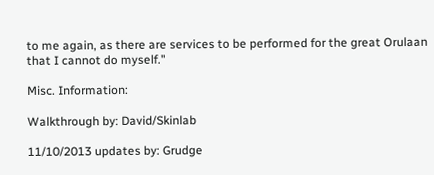to me again, as there are services to be performed for the great Orulaan that I cannot do myself."

Misc. Information:

Walkthrough by: David/Skinlab

11/10/2013 updates by: Grudge